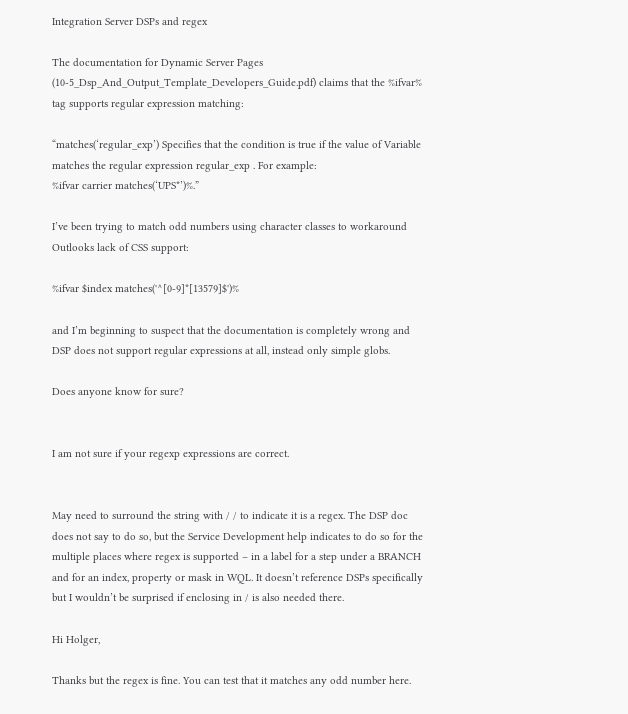Integration Server DSPs and regex

The documentation for Dynamic Server Pages (10-5_Dsp_And_Output_Template_Developers_Guide.pdf) claims that the %ifvar% tag supports regular expression matching:

“matches(‘regular_exp’) Specifies that the condition is true if the value of Variable
matches the regular expression regular_exp . For example:
%ifvar carrier matches(‘UPS*’)%.”

I’ve been trying to match odd numbers using character classes to workaround Outlooks lack of CSS support:

%ifvar $index matches('^[0-9]*[13579]$')%

and I’m beginning to suspect that the documentation is completely wrong and DSP does not support regular expressions at all, instead only simple globs.

Does anyone know for sure?


I am not sure if your regexp expressions are correct.


May need to surround the string with / / to indicate it is a regex. The DSP doc does not say to do so, but the Service Development help indicates to do so for the multiple places where regex is supported – in a label for a step under a BRANCH and for an index, property or mask in WQL. It doesn’t reference DSPs specifically but I wouldn’t be surprised if enclosing in / is also needed there.

Hi Holger,

Thanks but the regex is fine. You can test that it matches any odd number here.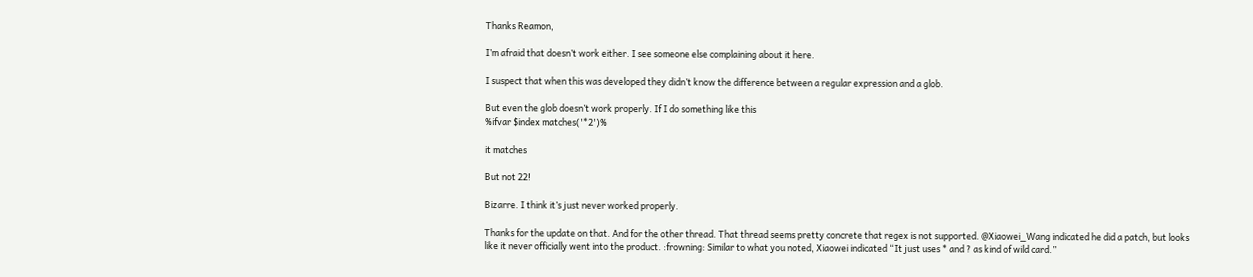Thanks Reamon,

I’m afraid that doesn’t work either. I see someone else complaining about it here.

I suspect that when this was developed they didn’t know the difference between a regular expression and a glob.

But even the glob doesn’t work properly. If I do something like this
%ifvar $index matches('*2')%

it matches

But not 22!

Bizarre. I think it’s just never worked properly.

Thanks for the update on that. And for the other thread. That thread seems pretty concrete that regex is not supported. @Xiaowei_Wang indicated he did a patch, but looks like it never officially went into the product. :frowning: Similar to what you noted, Xiaowei indicated “It just uses * and ? as kind of wild card.”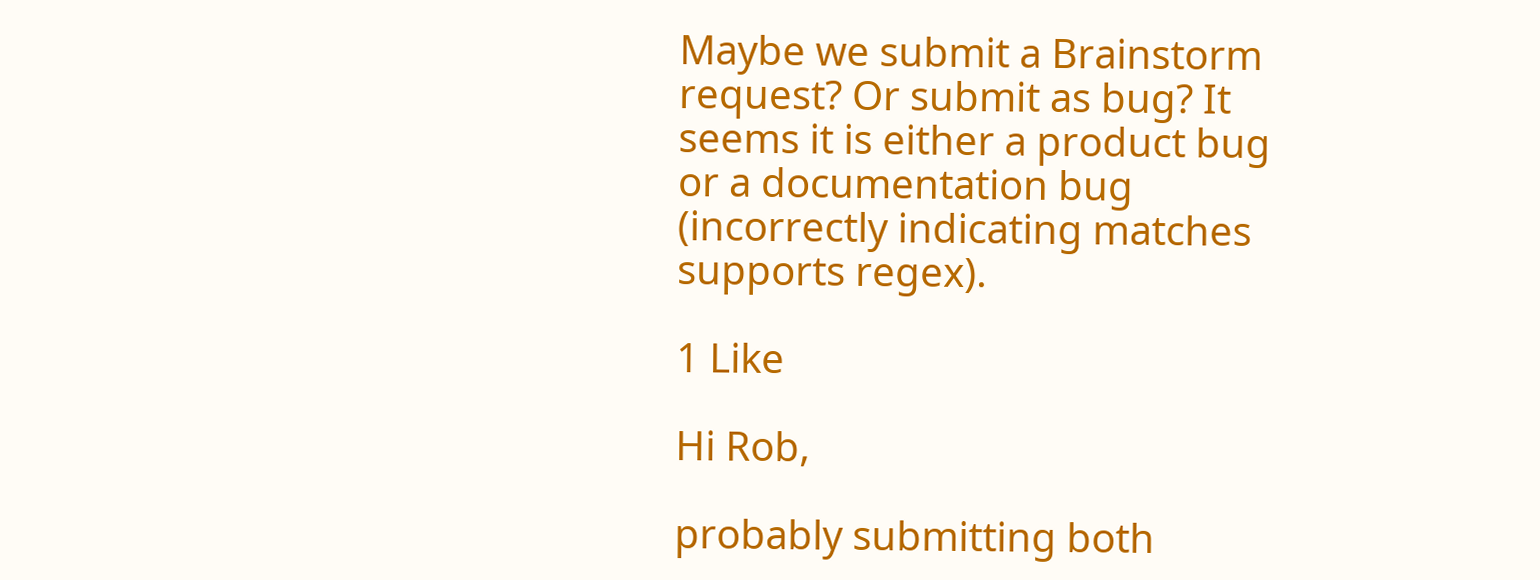Maybe we submit a Brainstorm request? Or submit as bug? It seems it is either a product bug or a documentation bug (incorrectly indicating matches supports regex).

1 Like

Hi Rob,

probably submitting both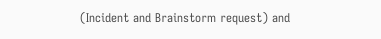(Incident and Brainstorm request) and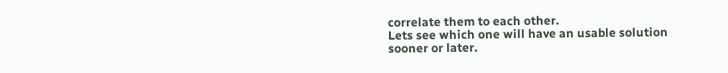correlate them to each other.
Lets see which one will have an usable solution sooner or later.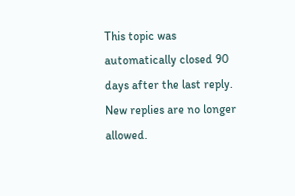This topic was automatically closed 90 days after the last reply. New replies are no longer allowed.